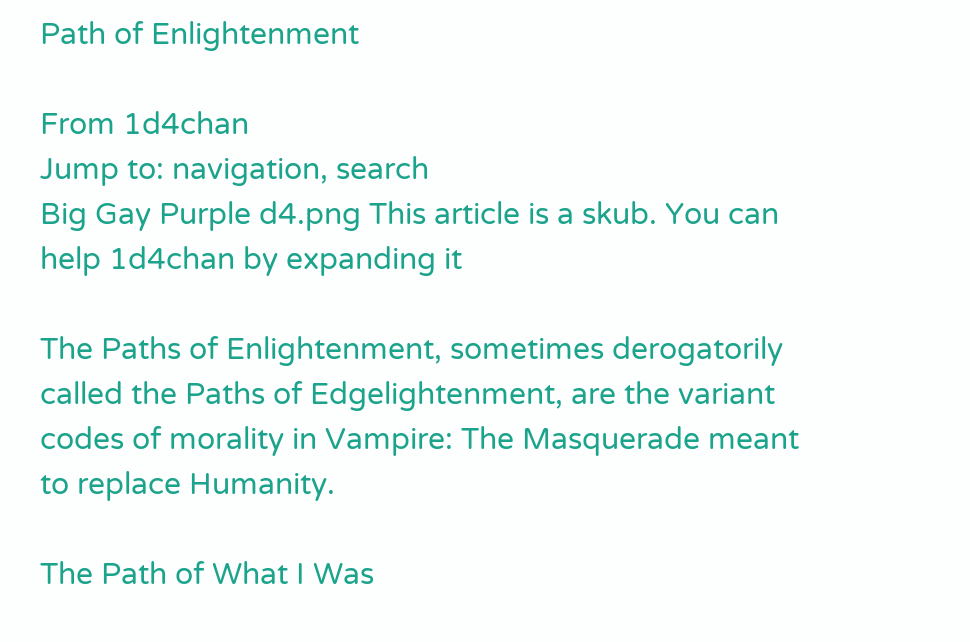Path of Enlightenment

From 1d4chan
Jump to: navigation, search
Big Gay Purple d4.png This article is a skub. You can help 1d4chan by expanding it

The Paths of Enlightenment, sometimes derogatorily called the Paths of Edgelightenment, are the variant codes of morality in Vampire: The Masquerade meant to replace Humanity.

The Path of What I Was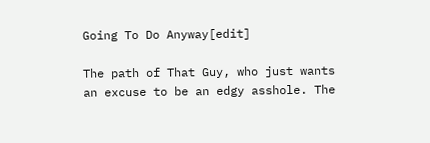Going To Do Anyway[edit]

The path of That Guy, who just wants an excuse to be an edgy asshole. The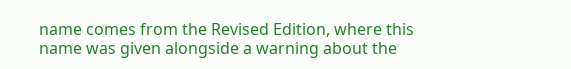name comes from the Revised Edition, where this name was given alongside a warning about the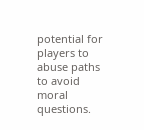potential for players to abuse paths to avoid moral questions.